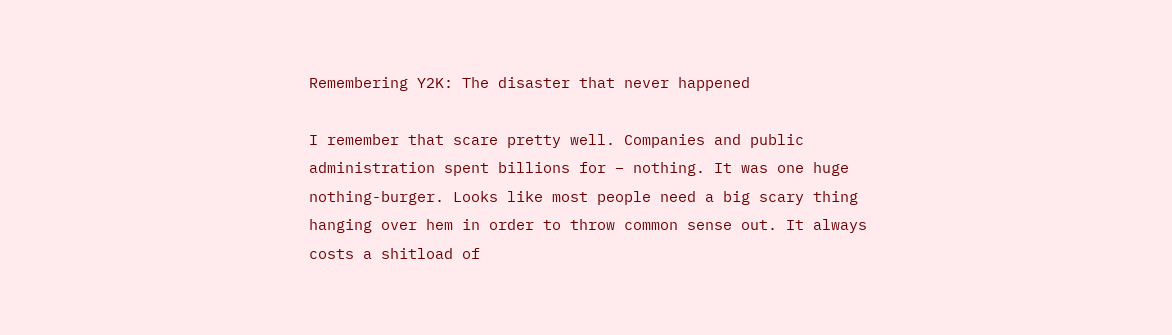Remembering Y2K: The disaster that never happened

I remember that scare pretty well. Companies and public administration spent billions for – nothing. It was one huge nothing-burger. Looks like most people need a big scary thing hanging over hem in order to throw common sense out. It always costs a shitload of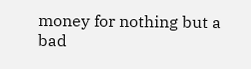money for nothing but a bad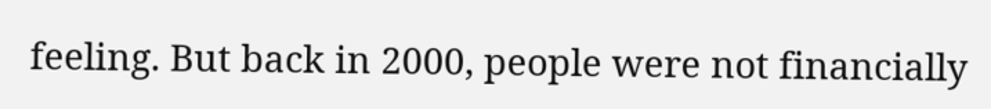feeling. But back in 2000, people were not financially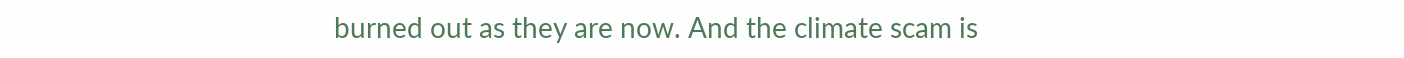burned out as they are now. And the climate scam is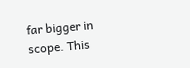far bigger in scope. This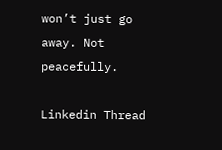won’t just go away. Not peacefully.

Linkedin Thread